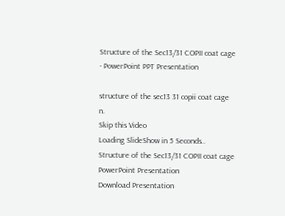Structure of the Sec13/31 COPII coat cage - PowerPoint PPT Presentation

structure of the sec13 31 copii coat cage n.
Skip this Video
Loading SlideShow in 5 Seconds..
Structure of the Sec13/31 COPII coat cage PowerPoint Presentation
Download Presentation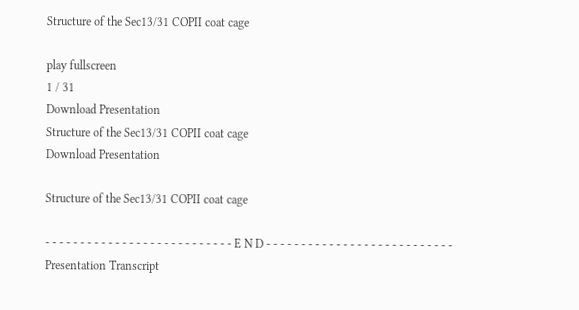Structure of the Sec13/31 COPII coat cage

play fullscreen
1 / 31
Download Presentation
Structure of the Sec13/31 COPII coat cage
Download Presentation

Structure of the Sec13/31 COPII coat cage

- - - - - - - - - - - - - - - - - - - - - - - - - - - E N D - - - - - - - - - - - - - - - - - - - - - - - - - - -
Presentation Transcript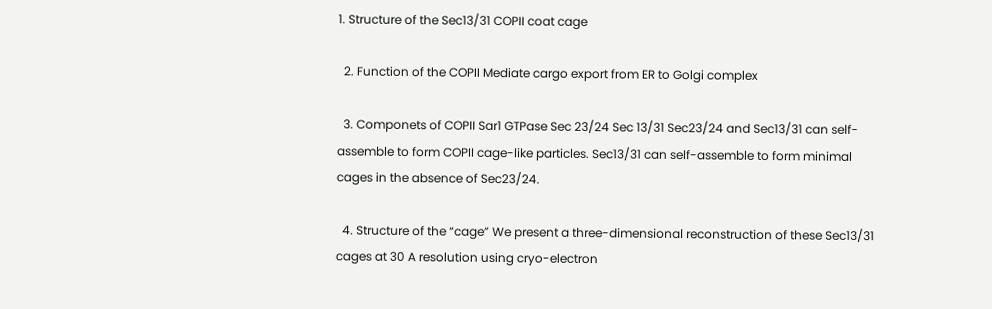1. Structure of the Sec13/31 COPII coat cage

  2. Function of the COPII Mediate cargo export from ER to Golgi complex

  3. Componets of COPII Sar1 GTPase Sec 23/24 Sec 13/31 Sec23/24 and Sec13/31 can self-assemble to form COPII cage-like particles. Sec13/31 can self-assemble to form minimal cages in the absence of Sec23/24.

  4. Structure of the “cage” We present a three-dimensional reconstruction of these Sec13/31 cages at 30 A resolution using cryo-electron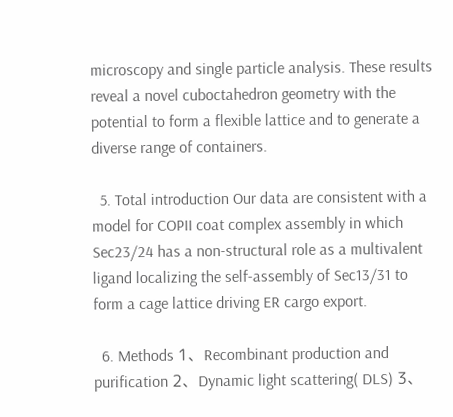microscopy and single particle analysis. These results reveal a novel cuboctahedron geometry with the potential to form a flexible lattice and to generate a diverse range of containers.

  5. Total introduction Our data are consistent with a model for COPII coat complex assembly in which Sec23/24 has a non-structural role as a multivalent ligand localizing the self-assembly of Sec13/31 to form a cage lattice driving ER cargo export.

  6. Methods 1、Recombinant production and purification 2、Dynamic light scattering( DLS) 3、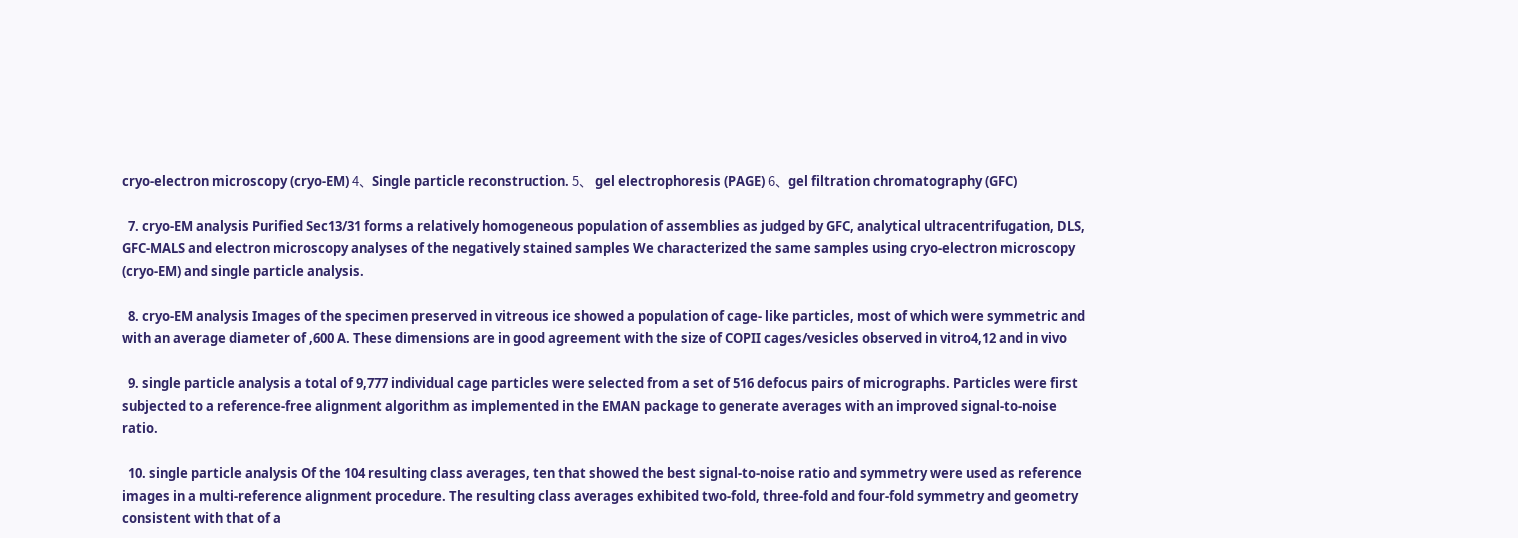cryo-electron microscopy (cryo-EM) 4、Single particle reconstruction. 5、 gel electrophoresis (PAGE) 6、gel filtration chromatography (GFC)

  7. cryo-EM analysis Purified Sec13/31 forms a relatively homogeneous population of assemblies as judged by GFC, analytical ultracentrifugation, DLS, GFC-MALS and electron microscopy analyses of the negatively stained samples We characterized the same samples using cryo-electron microscopy (cryo-EM) and single particle analysis.

  8. cryo-EM analysis Images of the specimen preserved in vitreous ice showed a population of cage- like particles, most of which were symmetric and with an average diameter of ,600 A. These dimensions are in good agreement with the size of COPII cages/vesicles observed in vitro4,12 and in vivo

  9. single particle analysis a total of 9,777 individual cage particles were selected from a set of 516 defocus pairs of micrographs. Particles were first subjected to a reference-free alignment algorithm as implemented in the EMAN package to generate averages with an improved signal-to-noise ratio.

  10. single particle analysis Of the 104 resulting class averages, ten that showed the best signal-to-noise ratio and symmetry were used as reference images in a multi-reference alignment procedure. The resulting class averages exhibited two-fold, three-fold and four-fold symmetry and geometry consistent with that of a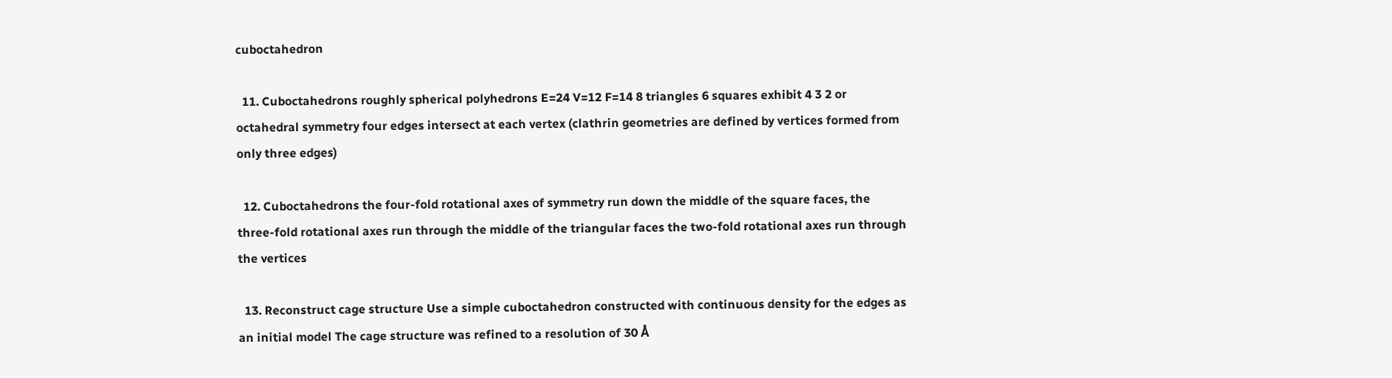cuboctahedron

  11. Cuboctahedrons roughly spherical polyhedrons E=24 V=12 F=14 8 triangles 6 squares exhibit 4 3 2 or octahedral symmetry four edges intersect at each vertex (clathrin geometries are defined by vertices formed from only three edges)

  12. Cuboctahedrons the four-fold rotational axes of symmetry run down the middle of the square faces, the three-fold rotational axes run through the middle of the triangular faces the two-fold rotational axes run through the vertices

  13. Reconstruct cage structure Use a simple cuboctahedron constructed with continuous density for the edges as an initial model The cage structure was refined to a resolution of 30 Å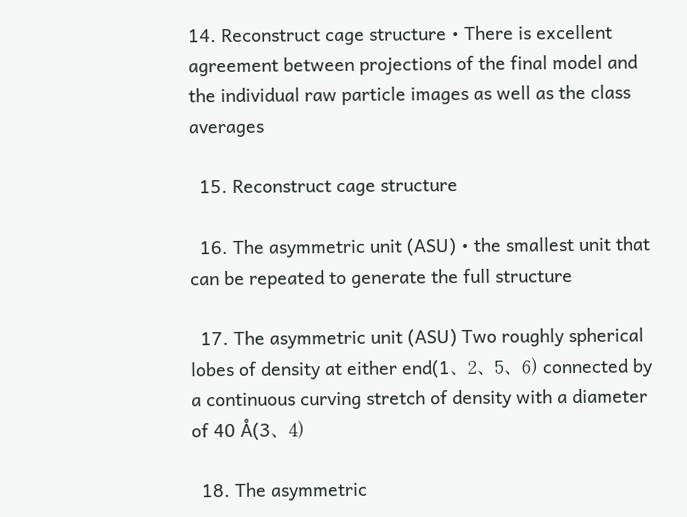14. Reconstruct cage structure • There is excellent agreement between projections of the final model and the individual raw particle images as well as the class averages

  15. Reconstruct cage structure

  16. The asymmetric unit (ASU) • the smallest unit that can be repeated to generate the full structure

  17. The asymmetric unit (ASU) Two roughly spherical lobes of density at either end(1、2、5、6) connected by a continuous curving stretch of density with a diameter of 40 Å(3、4)

  18. The asymmetric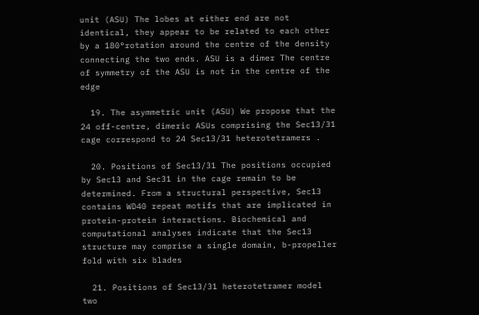unit (ASU) The lobes at either end are not identical, they appear to be related to each other by a 180°rotation around the centre of the density connecting the two ends. ASU is a dimer The centre of symmetry of the ASU is not in the centre of the edge

  19. The asymmetric unit (ASU) We propose that the 24 off-centre, dimeric ASUs comprising the Sec13/31 cage correspond to 24 Sec13/31 heterotetramers .

  20. Positions of Sec13/31 The positions occupied by Sec13 and Sec31 in the cage remain to be determined. From a structural perspective, Sec13 contains WD40 repeat motifs that are implicated in protein-protein interactions. Biochemical and computational analyses indicate that the Sec13 structure may comprise a single domain, b-propeller fold with six blades

  21. Positions of Sec13/31 heterotetramer model two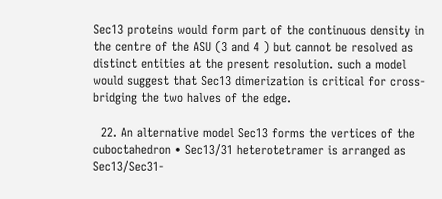Sec13 proteins would form part of the continuous density in the centre of the ASU (3 and 4 ) but cannot be resolved as distinct entities at the present resolution. such a model would suggest that Sec13 dimerization is critical for cross-bridging the two halves of the edge.

  22. An alternative model Sec13 forms the vertices of the cuboctahedron • Sec13/31 heterotetramer is arranged as Sec13/Sec31-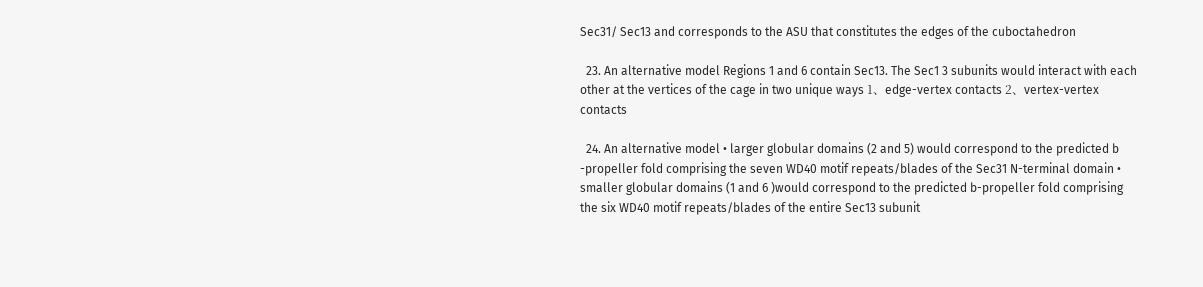Sec31/ Sec13 and corresponds to the ASU that constitutes the edges of the cuboctahedron

  23. An alternative model Regions 1 and 6 contain Sec13. The Sec1 3 subunits would interact with each other at the vertices of the cage in two unique ways 1、edge-vertex contacts 2、vertex-vertex contacts

  24. An alternative model • larger globular domains (2 and 5) would correspond to the predicted b -propeller fold comprising the seven WD40 motif repeats/blades of the Sec31 N-terminal domain • smaller globular domains (1 and 6 )would correspond to the predicted b-propeller fold comprising the six WD40 motif repeats/blades of the entire Sec13 subunit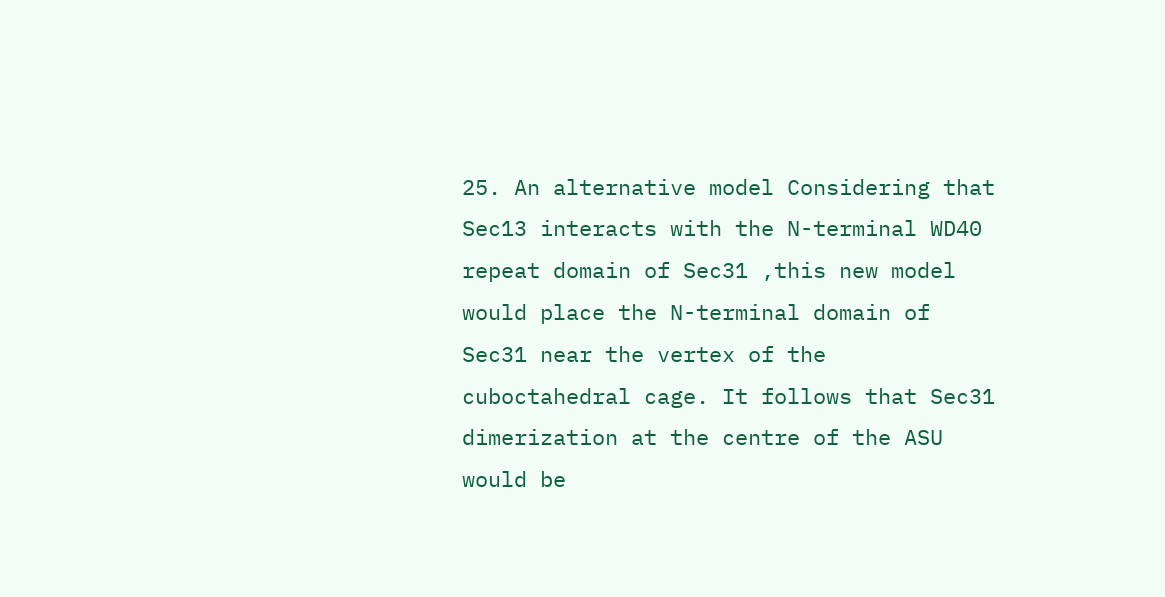25. An alternative model Considering that Sec13 interacts with the N-terminal WD40 repeat domain of Sec31 ,this new model would place the N-terminal domain of Sec31 near the vertex of the cuboctahedral cage. It follows that Sec31 dimerization at the centre of the ASU would be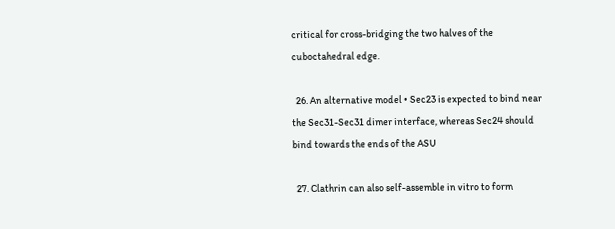critical for cross-bridging the two halves of the cuboctahedral edge.

  26. An alternative model • Sec23 is expected to bind near the Sec31-Sec31 dimer interface, whereas Sec24 should bind towards the ends of the ASU

  27. Clathrin can also self-assemble in vitro to form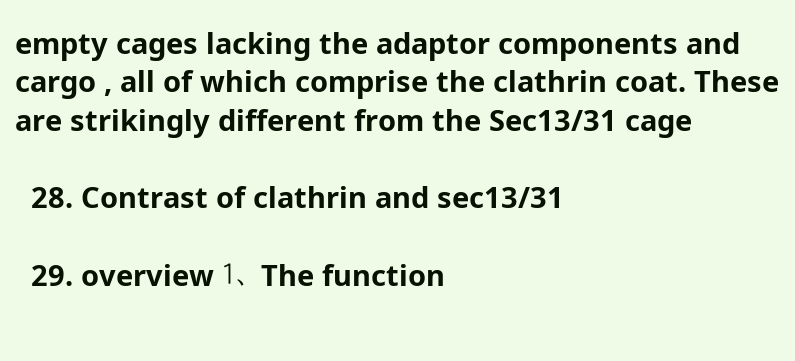empty cages lacking the adaptor components and cargo , all of which comprise the clathrin coat. These are strikingly different from the Sec13/31 cage

  28. Contrast of clathrin and sec13/31

  29. overview 1、The function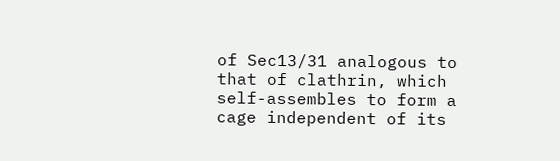of Sec13/31 analogous to that of clathrin, which self-assembles to form a cage independent of its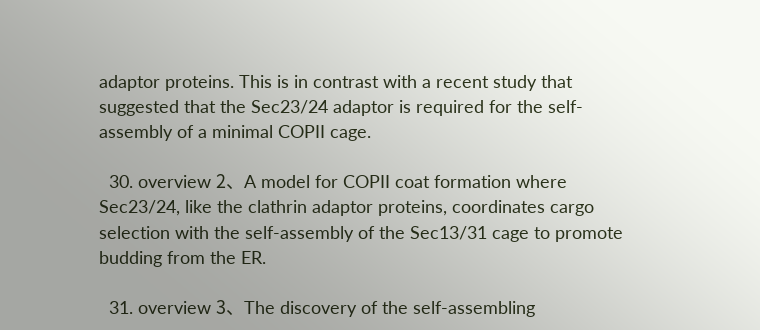adaptor proteins. This is in contrast with a recent study that suggested that the Sec23/24 adaptor is required for the self-assembly of a minimal COPII cage.

  30. overview 2、A model for COPII coat formation where Sec23/24, like the clathrin adaptor proteins, coordinates cargo selection with the self-assembly of the Sec13/31 cage to promote budding from the ER.

  31. overview 3、The discovery of the self-assembling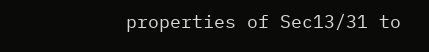properties of Sec13/31 to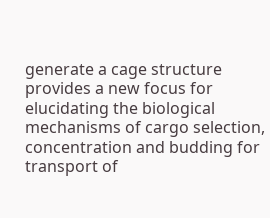generate a cage structure provides a new focus for elucidating the biological mechanisms of cargo selection, concentration and budding for transport of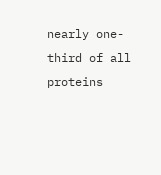nearly one-third of all proteins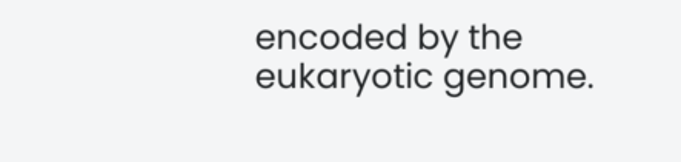encoded by the eukaryotic genome.